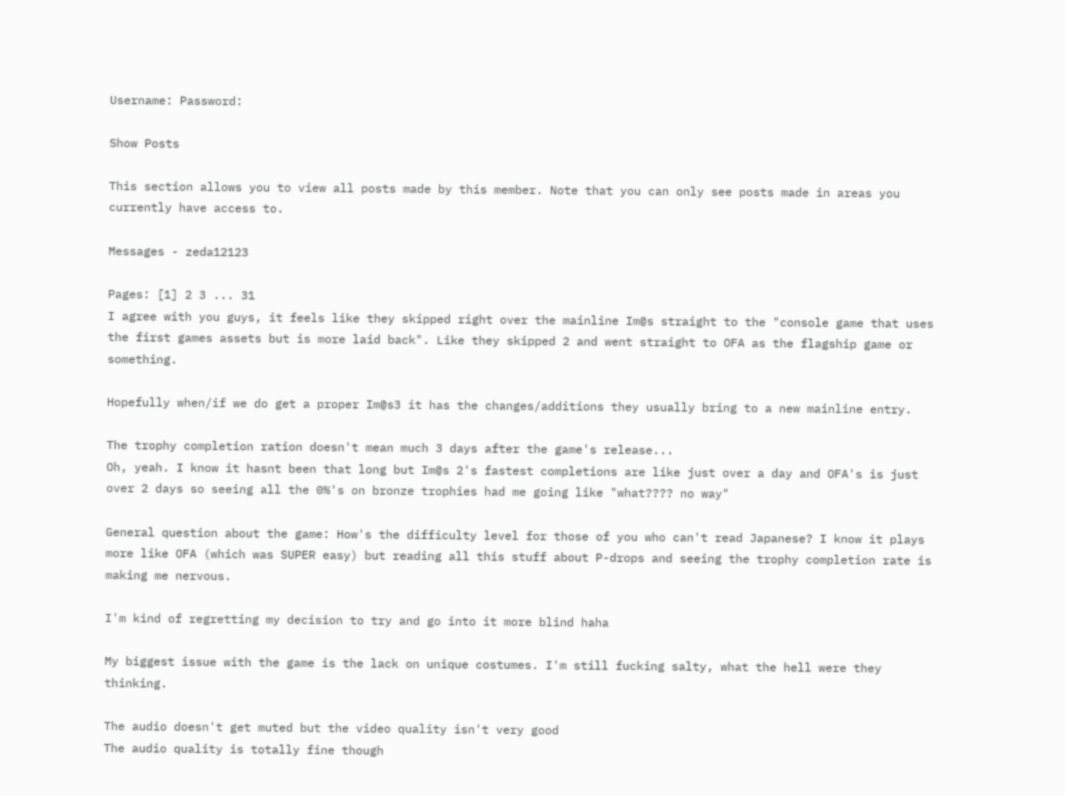Username: Password:

Show Posts

This section allows you to view all posts made by this member. Note that you can only see posts made in areas you currently have access to.

Messages - zeda12123

Pages: [1] 2 3 ... 31
I agree with you guys, it feels like they skipped right over the mainline Im@s straight to the "console game that uses the first games assets but is more laid back". Like they skipped 2 and went straight to OFA as the flagship game or something.

Hopefully when/if we do get a proper Im@s3 it has the changes/additions they usually bring to a new mainline entry.

The trophy completion ration doesn't mean much 3 days after the game's release...
Oh, yeah. I know it hasnt been that long but Im@s 2's fastest completions are like just over a day and OFA's is just over 2 days so seeing all the 0%'s on bronze trophies had me going like "what???? no way"

General question about the game: How's the difficulty level for those of you who can't read Japanese? I know it plays more like OFA (which was SUPER easy) but reading all this stuff about P-drops and seeing the trophy completion rate is making me nervous.

I'm kind of regretting my decision to try and go into it more blind haha

My biggest issue with the game is the lack on unique costumes. I'm still fucking salty, what the hell were they thinking.

The audio doesn't get muted but the video quality isn't very good
The audio quality is totally fine though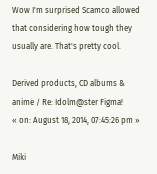Wow I'm surprised Scamco allowed that considering how tough they usually are. That's pretty cool.

Derived products, CD albums & anime / Re: Idolm@ster Figma!
« on: August 18, 2014, 07:45:26 pm »

Miki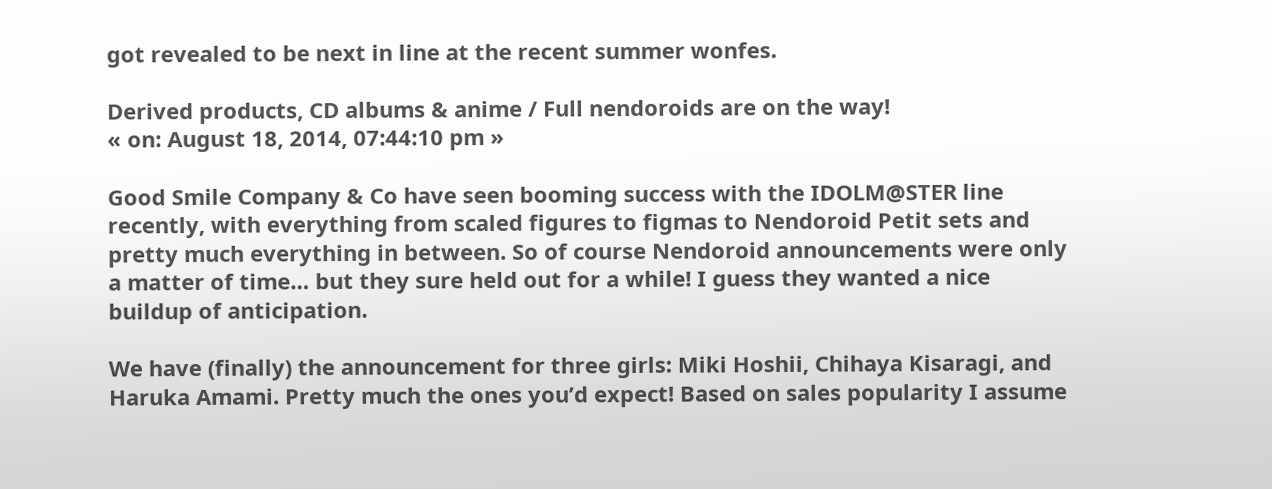got revealed to be next in line at the recent summer wonfes.

Derived products, CD albums & anime / Full nendoroids are on the way!
« on: August 18, 2014, 07:44:10 pm »

Good Smile Company & Co have seen booming success with the IDOLM@STER line recently, with everything from scaled figures to figmas to Nendoroid Petit sets and pretty much everything in between. So of course Nendoroid announcements were only a matter of time… but they sure held out for a while! I guess they wanted a nice buildup of anticipation.

We have (finally) the announcement for three girls: Miki Hoshii, Chihaya Kisaragi, and Haruka Amami. Pretty much the ones you’d expect! Based on sales popularity I assume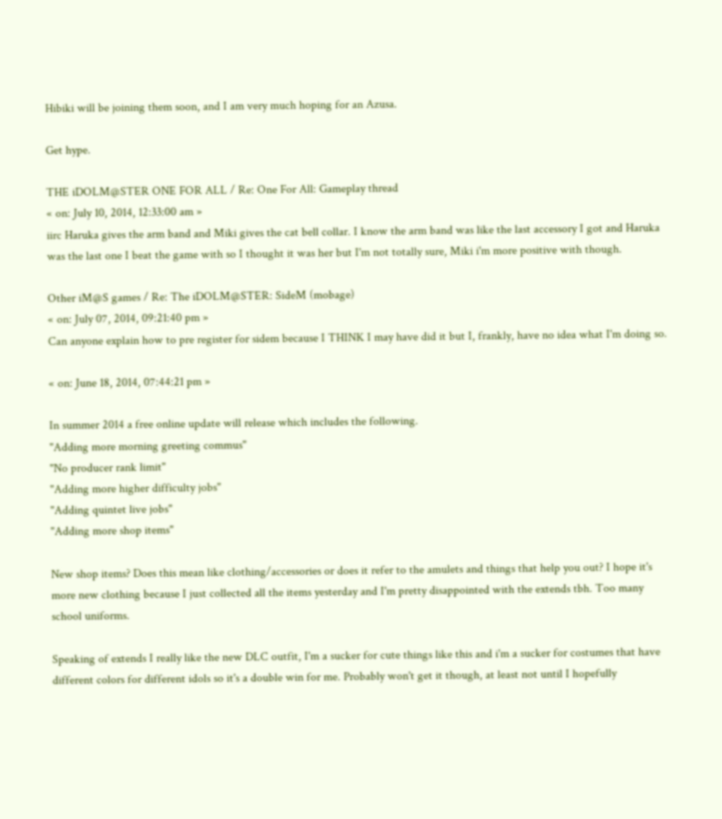Hibiki will be joining them soon, and I am very much hoping for an Azusa.

Get hype.

THE iDOLM@STER ONE FOR ALL / Re: One For All: Gameplay thread
« on: July 10, 2014, 12:33:00 am »
iirc Haruka gives the arm band and Miki gives the cat bell collar. I know the arm band was like the last accessory I got and Haruka was the last one I beat the game with so I thought it was her but I'm not totally sure, Miki i'm more positive with though.

Other iM@S games / Re: The iDOLM@STER: SideM (mobage)
« on: July 07, 2014, 09:21:40 pm »
Can anyone explain how to pre register for sidem because I THINK I may have did it but I, frankly, have no idea what I'm doing so.

« on: June 18, 2014, 07:44:21 pm »

In summer 2014 a free online update will release which includes the following.
"Adding more morning greeting commus"
"No producer rank limit"
"Adding more higher difficulty jobs"
"Adding quintet live jobs"
"Adding more shop items"

New shop items? Does this mean like clothing/accessories or does it refer to the amulets and things that help you out? I hope it's more new clothing because I just collected all the items yesterday and I'm pretty disappointed with the extends tbh. Too many school uniforms.

Speaking of extends I really like the new DLC outfit, I'm a sucker for cute things like this and i'm a sucker for costumes that have different colors for different idols so it's a double win for me. Probably won't get it though, at least not until I hopefully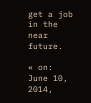get a job in the near future.

« on: June 10, 2014,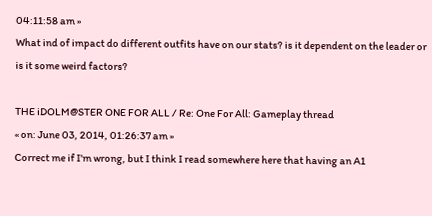04:11:58 am »
What ind of impact do different outfits have on our stats? is it dependent on the leader or is it some weird factors?

THE iDOLM@STER ONE FOR ALL / Re: One For All: Gameplay thread
« on: June 03, 2014, 01:26:37 am »
Correct me if I'm wrong, but I think I read somewhere here that having an A1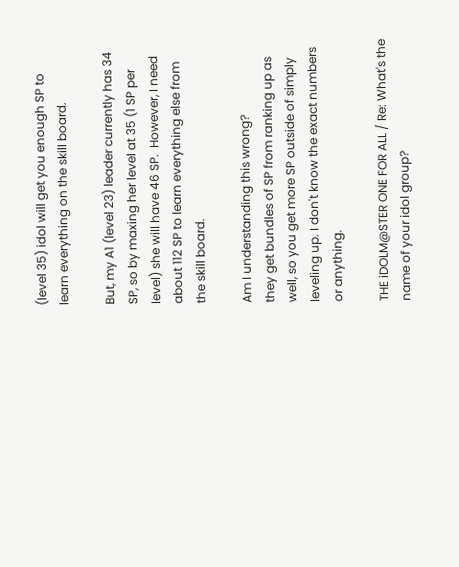(level 35) idol will get you enough SP to learn everything on the skill board.

But, my A1 (level 23) leader currently has 34 SP, so by maxing her level at 35 (1 SP per level) she will have 46 SP.  However, I need about 112 SP to learn everything else from the skill board.

Am I understanding this wrong?
they get bundles of SP from ranking up as well, so you get more SP outside of simply leveling up. I don't know the exact numbers or anything.

THE iDOLM@STER ONE FOR ALL / Re: What's the name of your idol group?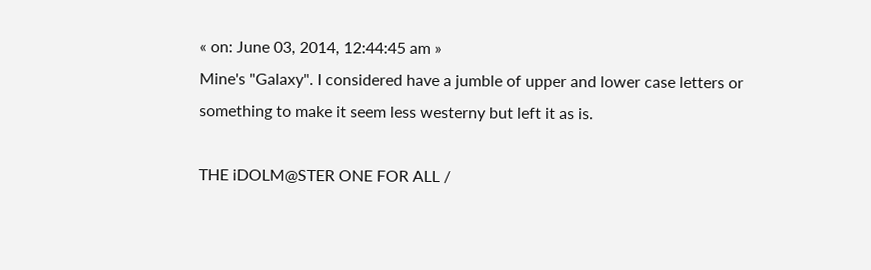« on: June 03, 2014, 12:44:45 am »
Mine's "Galaxy". I considered have a jumble of upper and lower case letters or something to make it seem less westerny but left it as is.

THE iDOLM@STER ONE FOR ALL /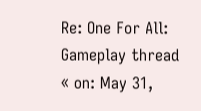Re: One For All: Gameplay thread
« on: May 31,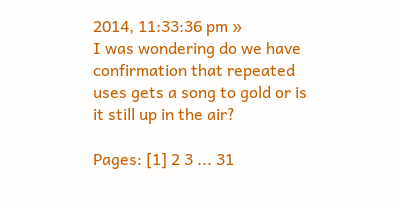2014, 11:33:36 pm »
I was wondering do we have confirmation that repeated uses gets a song to gold or is it still up in the air?

Pages: [1] 2 3 ... 31